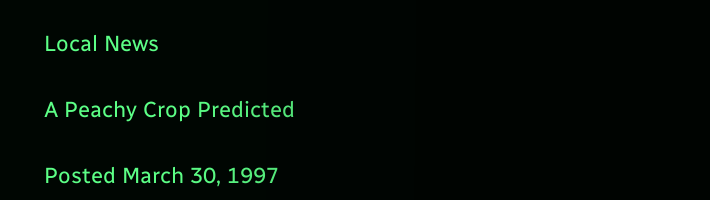Local News

A Peachy Crop Predicted

Posted March 30, 1997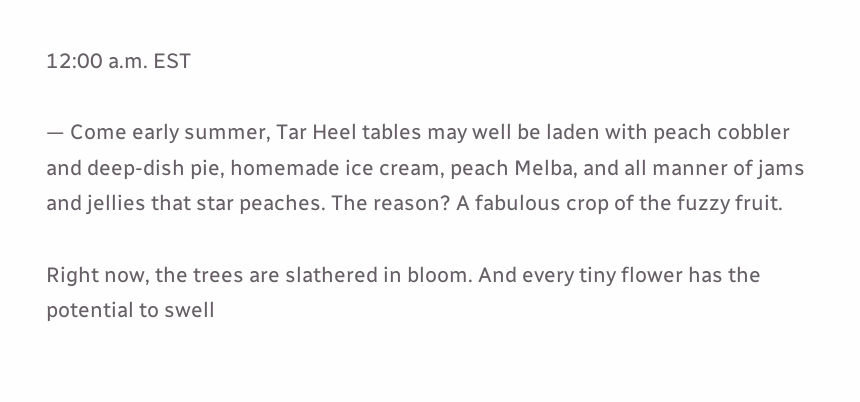12:00 a.m. EST

— Come early summer, Tar Heel tables may well be laden with peach cobbler and deep-dish pie, homemade ice cream, peach Melba, and all manner of jams and jellies that star peaches. The reason? A fabulous crop of the fuzzy fruit.

Right now, the trees are slathered in bloom. And every tiny flower has the potential to swell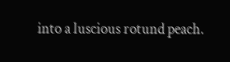into a luscious rotund peach.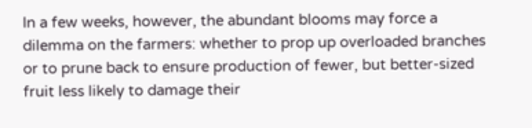In a few weeks, however, the abundant blooms may force a dilemma on the farmers: whether to prop up overloaded branches or to prune back to ensure production of fewer, but better-sized fruit less likely to damage their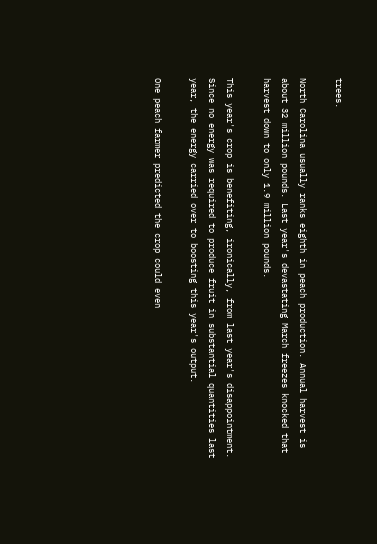trees.

North Carolina usually ranks eighth in peach production. Annual harvest is about 32 million pounds. Last year's devastating March freezes knocked that harvest down to only 1.9 million pounds.

This year's crop is benefiting, ironically, from last year's disappointment. Since no energy was required to produce fruit in substantial quantities last year, the energy carried over to boosting this year's output.

One peach farmer predicted the crop could even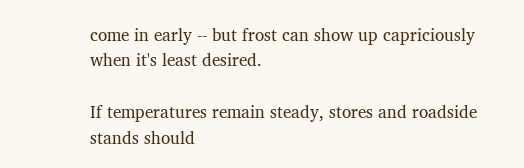come in early -- but frost can show up capriciously when it's least desired.

If temperatures remain steady, stores and roadside stands should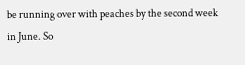be running over with peaches by the second week in June. So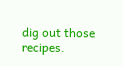dig out those recipes.